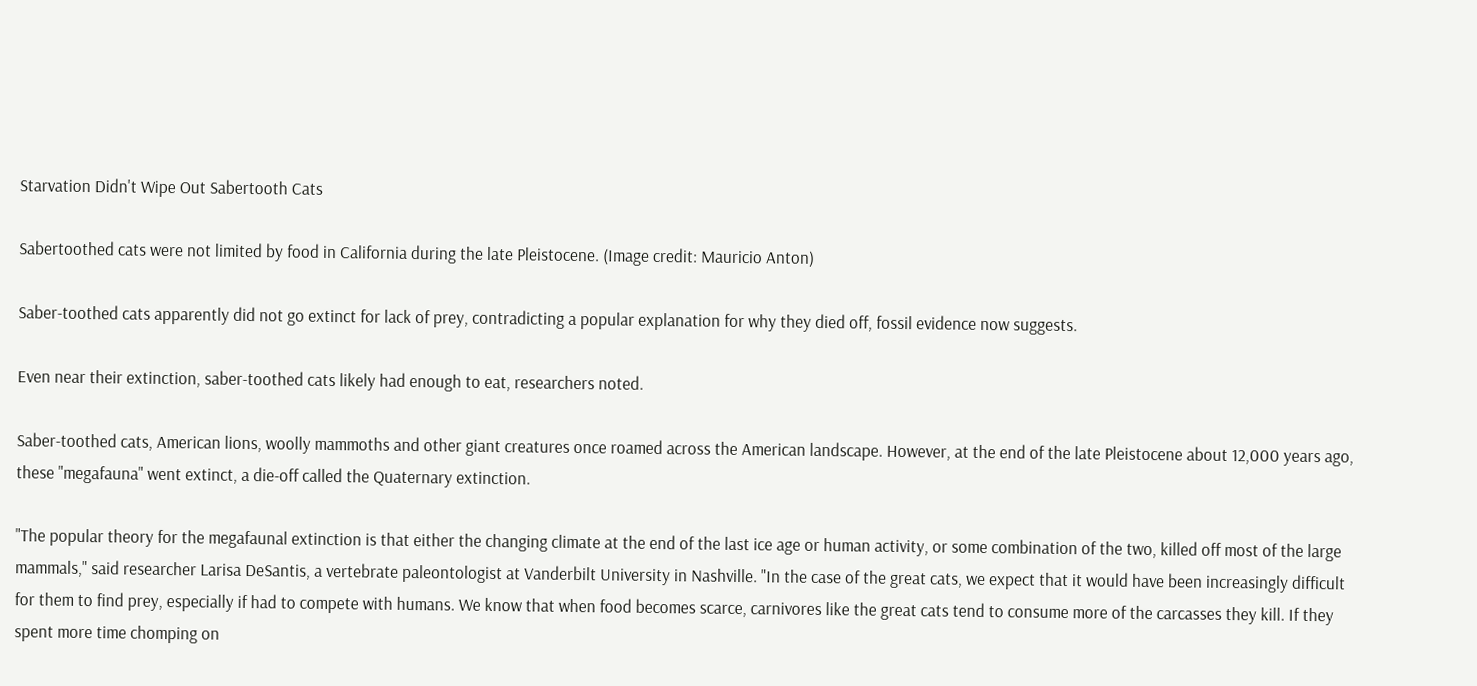Starvation Didn't Wipe Out Sabertooth Cats

Sabertoothed cats were not limited by food in California during the late Pleistocene. (Image credit: Mauricio Anton)

Saber-toothed cats apparently did not go extinct for lack of prey, contradicting a popular explanation for why they died off, fossil evidence now suggests.

Even near their extinction, saber-toothed cats likely had enough to eat, researchers noted.

Saber-toothed cats, American lions, woolly mammoths and other giant creatures once roamed across the American landscape. However, at the end of the late Pleistocene about 12,000 years ago, these "megafauna" went extinct, a die-off called the Quaternary extinction.

"The popular theory for the megafaunal extinction is that either the changing climate at the end of the last ice age or human activity, or some combination of the two, killed off most of the large mammals," said researcher Larisa DeSantis, a vertebrate paleontologist at Vanderbilt University in Nashville. "In the case of the great cats, we expect that it would have been increasingly difficult for them to find prey, especially if had to compete with humans. We know that when food becomes scarce, carnivores like the great cats tend to consume more of the carcasses they kill. If they spent more time chomping on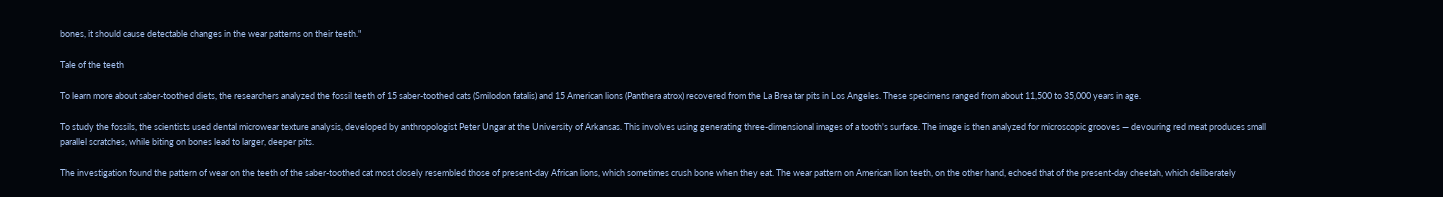bones, it should cause detectable changes in the wear patterns on their teeth."

Tale of the teeth

To learn more about saber-toothed diets, the researchers analyzed the fossil teeth of 15 saber-toothed cats (Smilodon fatalis) and 15 American lions (Panthera atrox) recovered from the La Brea tar pits in Los Angeles. These specimens ranged from about 11,500 to 35,000 years in age.

To study the fossils, the scientists used dental microwear texture analysis, developed by anthropologist Peter Ungar at the University of Arkansas. This involves using generating three-dimensional images of a tooth's surface. The image is then analyzed for microscopic grooves — devouring red meat produces small parallel scratches, while biting on bones lead to larger, deeper pits.

The investigation found the pattern of wear on the teeth of the saber-toothed cat most closely resembled those of present-day African lions, which sometimes crush bone when they eat. The wear pattern on American lion teeth, on the other hand, echoed that of the present-day cheetah, which deliberately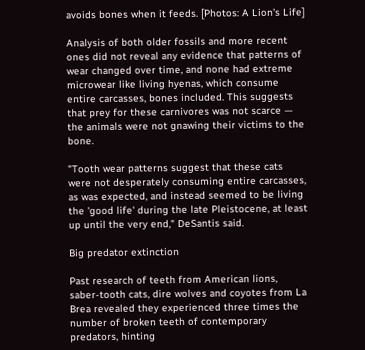avoids bones when it feeds. [Photos: A Lion's Life]

Analysis of both older fossils and more recent ones did not reveal any evidence that patterns of wear changed over time, and none had extreme microwear like living hyenas, which consume entire carcasses, bones included. This suggests that prey for these carnivores was not scarce — the animals were not gnawing their victims to the bone.

"Tooth wear patterns suggest that these cats were not desperately consuming entire carcasses, as was expected, and instead seemed to be living the 'good life' during the late Pleistocene, at least up until the very end," DeSantis said.

Big predator extinction

Past research of teeth from American lions, saber-tooth cats, dire wolves and coyotes from La Brea revealed they experienced three times the number of broken teeth of contemporary predators, hinting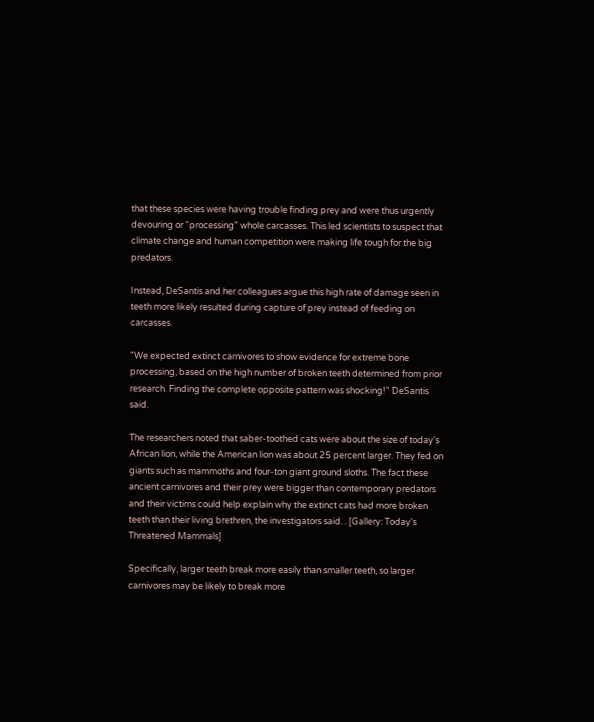that these species were having trouble finding prey and were thus urgently devouring or "processing" whole carcasses. This led scientists to suspect that climate change and human competition were making life tough for the big predators.

Instead, DeSantis and her colleagues argue this high rate of damage seen in teeth more likely resulted during capture of prey instead of feeding on carcasses.

"We expected extinct carnivores to show evidence for extreme bone processing, based on the high number of broken teeth determined from prior research. Finding the complete opposite pattern was shocking!" DeSantis said.

The researchers noted that saber-toothed cats were about the size of today's African lion, while the American lion was about 25 percent larger. They fed on giants such as mammoths and four-ton giant ground sloths. The fact these ancient carnivores and their prey were bigger than contemporary predators and their victims could help explain why the extinct cats had more broken teeth than their living brethren, the investigators said. . [Gallery: Today's Threatened Mammals]

Specifically, larger teeth break more easily than smaller teeth, so larger carnivores may be likely to break more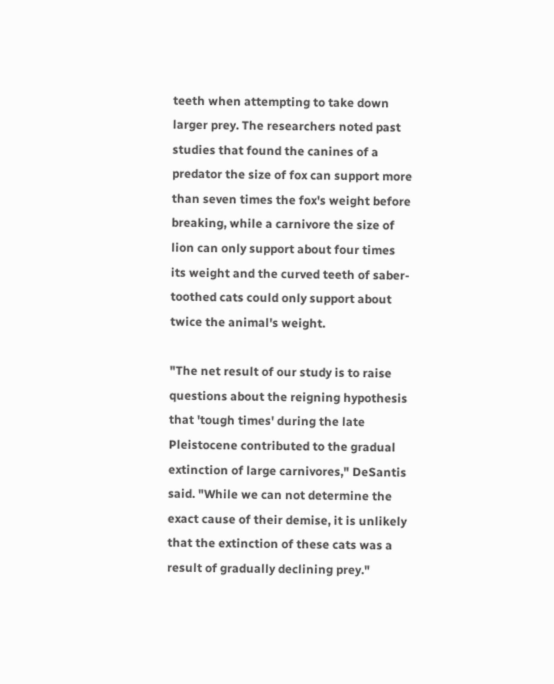teeth when attempting to take down larger prey. The researchers noted past studies that found the canines of a predator the size of fox can support more than seven times the fox's weight before breaking, while a carnivore the size of lion can only support about four times its weight and the curved teeth of saber-toothed cats could only support about twice the animal's weight.

"The net result of our study is to raise questions about the reigning hypothesis that 'tough times' during the late Pleistocene contributed to the gradual extinction of large carnivores," DeSantis said. "While we can not determine the exact cause of their demise, it is unlikely that the extinction of these cats was a result of gradually declining prey."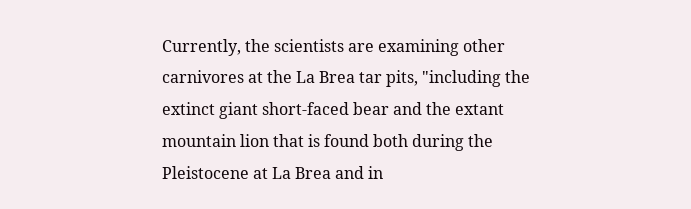Currently, the scientists are examining other carnivores at the La Brea tar pits, "including the extinct giant short-faced bear and the extant mountain lion that is found both during the Pleistocene at La Brea and in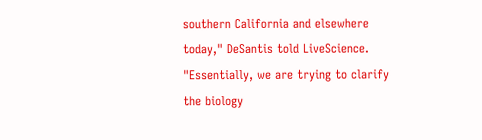southern California and elsewhere today," DeSantis told LiveScience. "Essentially, we are trying to clarify the biology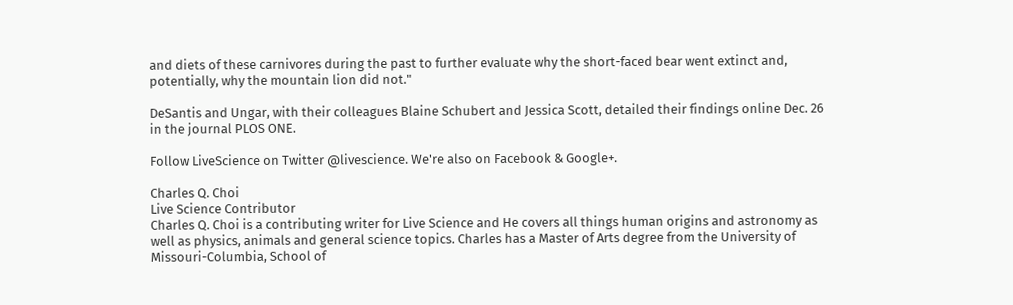and diets of these carnivores during the past to further evaluate why the short-faced bear went extinct and, potentially, why the mountain lion did not."

DeSantis and Ungar, with their colleagues Blaine Schubert and Jessica Scott, detailed their findings online Dec. 26 in the journal PLOS ONE.

Follow LiveScience on Twitter @livescience. We're also on Facebook & Google+.

Charles Q. Choi
Live Science Contributor
Charles Q. Choi is a contributing writer for Live Science and He covers all things human origins and astronomy as well as physics, animals and general science topics. Charles has a Master of Arts degree from the University of Missouri-Columbia, School of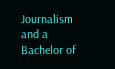Journalism and a Bachelor of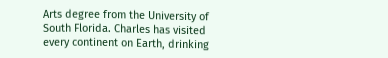Arts degree from the University of South Florida. Charles has visited every continent on Earth, drinking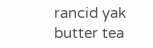rancid yak butter tea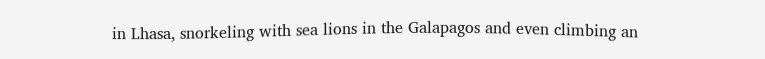in Lhasa, snorkeling with sea lions in the Galapagos and even climbing an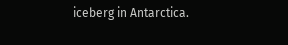iceberg in Antarctica.